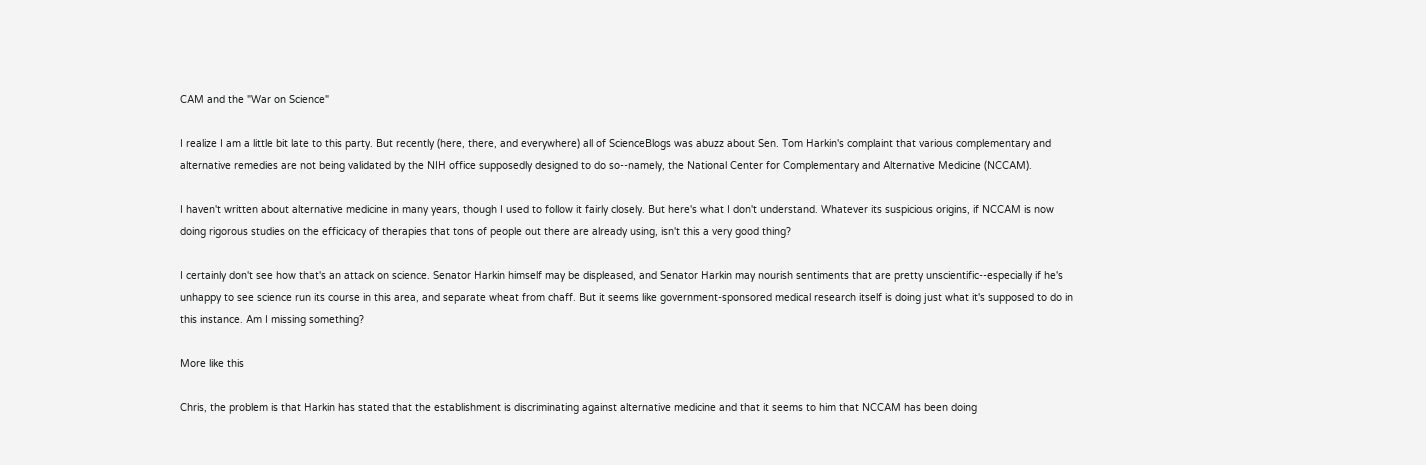CAM and the "War on Science"

I realize I am a little bit late to this party. But recently (here, there, and everywhere) all of ScienceBlogs was abuzz about Sen. Tom Harkin's complaint that various complementary and alternative remedies are not being validated by the NIH office supposedly designed to do so--namely, the National Center for Complementary and Alternative Medicine (NCCAM).

I haven't written about alternative medicine in many years, though I used to follow it fairly closely. But here's what I don't understand. Whatever its suspicious origins, if NCCAM is now doing rigorous studies on the efficicacy of therapies that tons of people out there are already using, isn't this a very good thing?

I certainly don't see how that's an attack on science. Senator Harkin himself may be displeased, and Senator Harkin may nourish sentiments that are pretty unscientific--especially if he's unhappy to see science run its course in this area, and separate wheat from chaff. But it seems like government-sponsored medical research itself is doing just what it's supposed to do in this instance. Am I missing something?

More like this

Chris, the problem is that Harkin has stated that the establishment is discriminating against alternative medicine and that it seems to him that NCCAM has been doing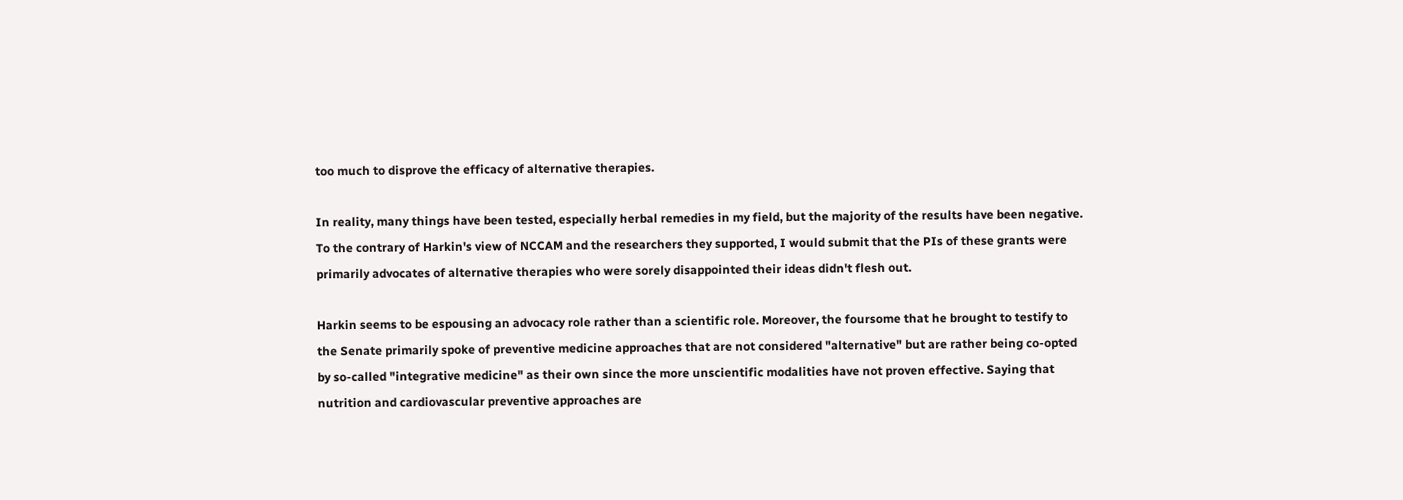too much to disprove the efficacy of alternative therapies.

In reality, many things have been tested, especially herbal remedies in my field, but the majority of the results have been negative. To the contrary of Harkin's view of NCCAM and the researchers they supported, I would submit that the PIs of these grants were primarily advocates of alternative therapies who were sorely disappointed their ideas didn't flesh out.

Harkin seems to be espousing an advocacy role rather than a scientific role. Moreover, the foursome that he brought to testify to the Senate primarily spoke of preventive medicine approaches that are not considered "alternative" but are rather being co-opted by so-called "integrative medicine" as their own since the more unscientific modalities have not proven effective. Saying that nutrition and cardiovascular preventive approaches are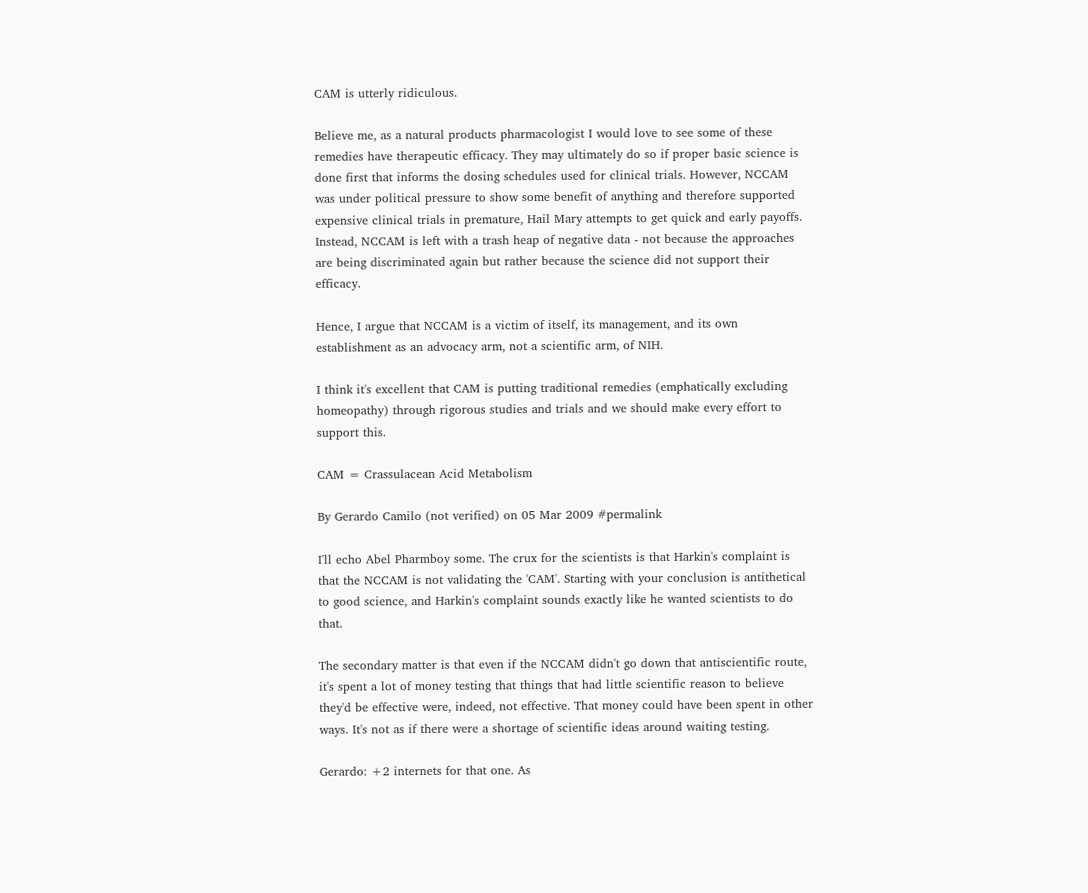CAM is utterly ridiculous.

Believe me, as a natural products pharmacologist I would love to see some of these remedies have therapeutic efficacy. They may ultimately do so if proper basic science is done first that informs the dosing schedules used for clinical trials. However, NCCAM was under political pressure to show some benefit of anything and therefore supported expensive clinical trials in premature, Hail Mary attempts to get quick and early payoffs. Instead, NCCAM is left with a trash heap of negative data - not because the approaches are being discriminated again but rather because the science did not support their efficacy.

Hence, I argue that NCCAM is a victim of itself, its management, and its own establishment as an advocacy arm, not a scientific arm, of NIH.

I think it's excellent that CAM is putting traditional remedies (emphatically excluding homeopathy) through rigorous studies and trials and we should make every effort to support this.

CAM = Crassulacean Acid Metabolism

By Gerardo Camilo (not verified) on 05 Mar 2009 #permalink

I'll echo Abel Pharmboy some. The crux for the scientists is that Harkin's complaint is that the NCCAM is not validating the 'CAM'. Starting with your conclusion is antithetical to good science, and Harkin's complaint sounds exactly like he wanted scientists to do that.

The secondary matter is that even if the NCCAM didn't go down that antiscientific route, it's spent a lot of money testing that things that had little scientific reason to believe they'd be effective were, indeed, not effective. That money could have been spent in other ways. It's not as if there were a shortage of scientific ideas around waiting testing.

Gerardo: +2 internets for that one. As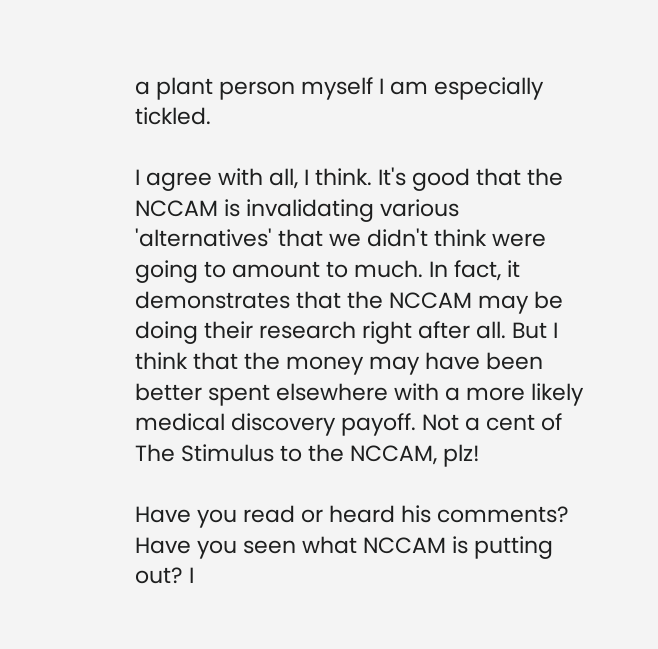a plant person myself I am especially tickled.

I agree with all, I think. It's good that the NCCAM is invalidating various 'alternatives' that we didn't think were going to amount to much. In fact, it demonstrates that the NCCAM may be doing their research right after all. But I think that the money may have been better spent elsewhere with a more likely medical discovery payoff. Not a cent of The Stimulus to the NCCAM, plz!

Have you read or heard his comments? Have you seen what NCCAM is putting out? I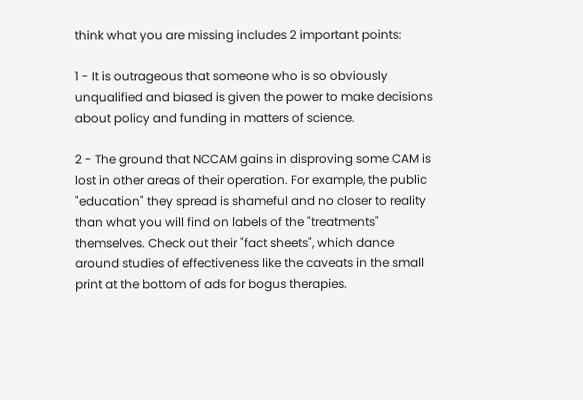think what you are missing includes 2 important points:

1 - It is outrageous that someone who is so obviously unqualified and biased is given the power to make decisions about policy and funding in matters of science.

2 - The ground that NCCAM gains in disproving some CAM is lost in other areas of their operation. For example, the public "education" they spread is shameful and no closer to reality than what you will find on labels of the "treatments" themselves. Check out their "fact sheets", which dance around studies of effectiveness like the caveats in the small print at the bottom of ads for bogus therapies.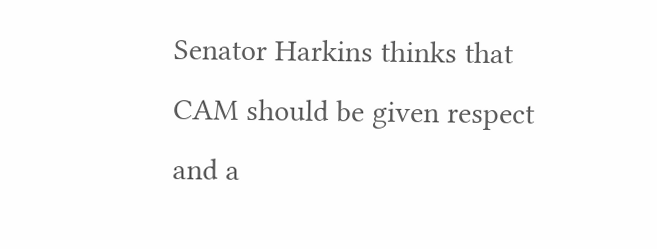Senator Harkins thinks that CAM should be given respect and a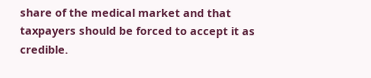share of the medical market and that taxpayers should be forced to accept it as credible.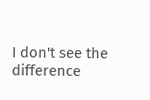I don't see the difference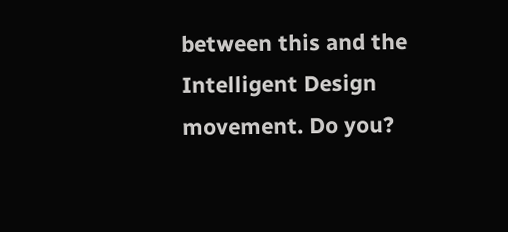between this and the Intelligent Design movement. Do you?